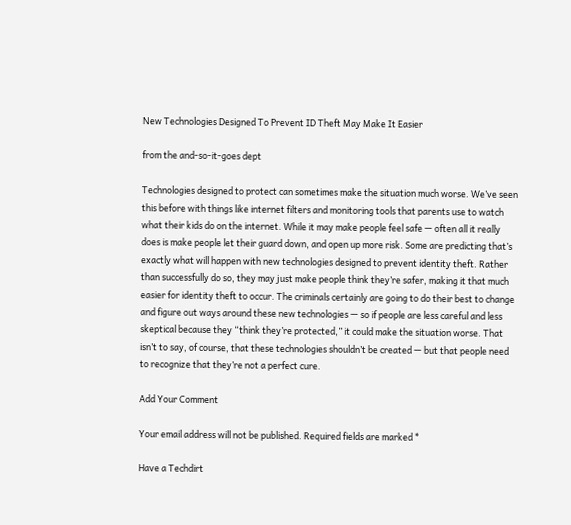New Technologies Designed To Prevent ID Theft May Make It Easier

from the and-so-it-goes dept

Technologies designed to protect can sometimes make the situation much worse. We’ve seen this before with things like internet filters and monitoring tools that parents use to watch what their kids do on the internet. While it may make people feel safe — often all it really does is make people let their guard down, and open up more risk. Some are predicting that’s exactly what will happen with new technologies designed to prevent identity theft. Rather than successfully do so, they may just make people think they’re safer, making it that much easier for identity theft to occur. The criminals certainly are going to do their best to change and figure out ways around these new technologies — so if people are less careful and less skeptical because they “think they’re protected,” it could make the situation worse. That isn’t to say, of course, that these technologies shouldn’t be created — but that people need to recognize that they’re not a perfect cure.

Add Your Comment

Your email address will not be published. Required fields are marked *

Have a Techdirt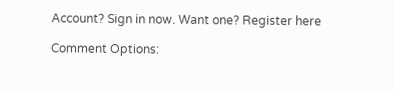Account? Sign in now. Want one? Register here

Comment Options: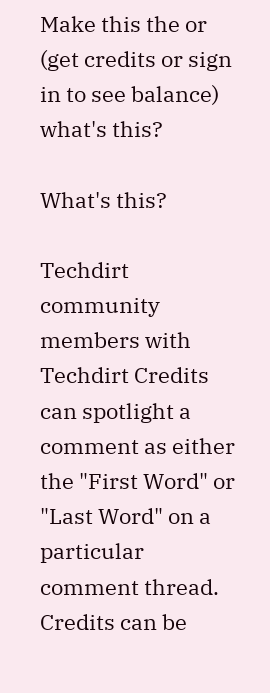Make this the or (get credits or sign in to see balance) what's this?

What's this?

Techdirt community members with Techdirt Credits can spotlight a comment as either the "First Word" or "Last Word" on a particular comment thread. Credits can be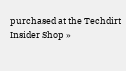purchased at the Techdirt Insider Shop »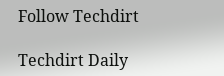Follow Techdirt

Techdirt Daily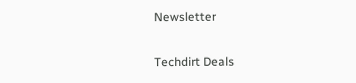Newsletter

Techdirt Deals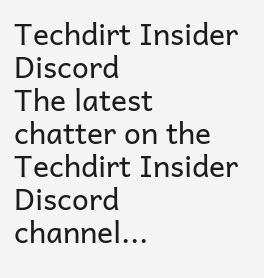Techdirt Insider Discord
The latest chatter on the Techdirt Insider Discord channel...